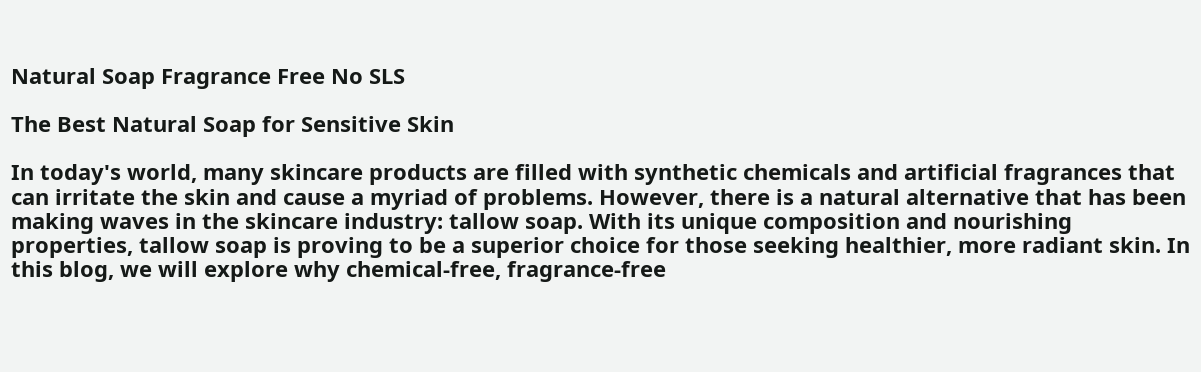Natural Soap Fragrance Free No SLS

The Best Natural Soap for Sensitive Skin

In today's world, many skincare products are filled with synthetic chemicals and artificial fragrances that can irritate the skin and cause a myriad of problems. However, there is a natural alternative that has been making waves in the skincare industry: tallow soap. With its unique composition and nourishing properties, tallow soap is proving to be a superior choice for those seeking healthier, more radiant skin. In this blog, we will explore why chemical-free, fragrance-free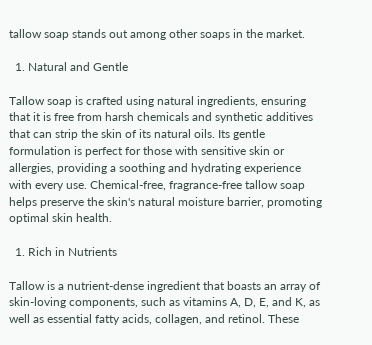tallow soap stands out among other soaps in the market.

  1. Natural and Gentle

Tallow soap is crafted using natural ingredients, ensuring that it is free from harsh chemicals and synthetic additives that can strip the skin of its natural oils. Its gentle formulation is perfect for those with sensitive skin or allergies, providing a soothing and hydrating experience with every use. Chemical-free, fragrance-free tallow soap helps preserve the skin's natural moisture barrier, promoting optimal skin health.

  1. Rich in Nutrients

Tallow is a nutrient-dense ingredient that boasts an array of skin-loving components, such as vitamins A, D, E, and K, as well as essential fatty acids, collagen, and retinol. These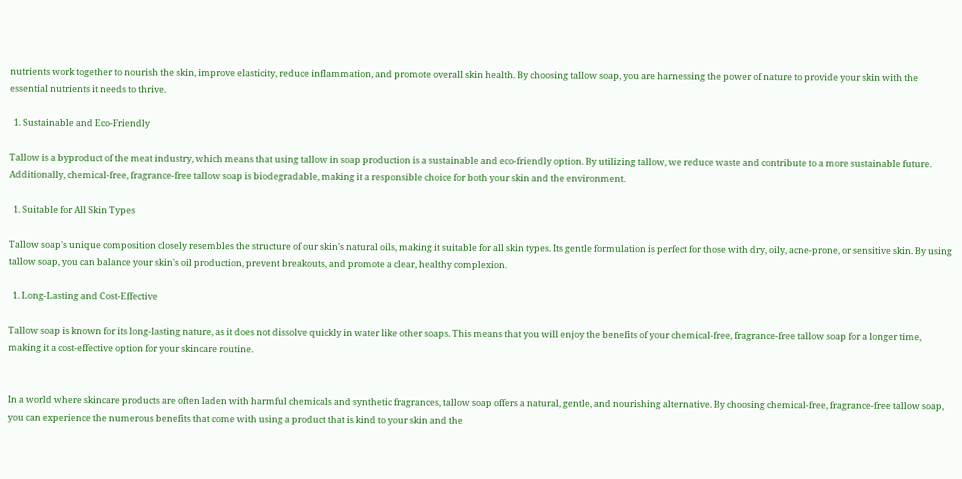nutrients work together to nourish the skin, improve elasticity, reduce inflammation, and promote overall skin health. By choosing tallow soap, you are harnessing the power of nature to provide your skin with the essential nutrients it needs to thrive.

  1. Sustainable and Eco-Friendly

Tallow is a byproduct of the meat industry, which means that using tallow in soap production is a sustainable and eco-friendly option. By utilizing tallow, we reduce waste and contribute to a more sustainable future. Additionally, chemical-free, fragrance-free tallow soap is biodegradable, making it a responsible choice for both your skin and the environment.

  1. Suitable for All Skin Types

Tallow soap's unique composition closely resembles the structure of our skin's natural oils, making it suitable for all skin types. Its gentle formulation is perfect for those with dry, oily, acne-prone, or sensitive skin. By using tallow soap, you can balance your skin's oil production, prevent breakouts, and promote a clear, healthy complexion.

  1. Long-Lasting and Cost-Effective

Tallow soap is known for its long-lasting nature, as it does not dissolve quickly in water like other soaps. This means that you will enjoy the benefits of your chemical-free, fragrance-free tallow soap for a longer time, making it a cost-effective option for your skincare routine.


In a world where skincare products are often laden with harmful chemicals and synthetic fragrances, tallow soap offers a natural, gentle, and nourishing alternative. By choosing chemical-free, fragrance-free tallow soap, you can experience the numerous benefits that come with using a product that is kind to your skin and the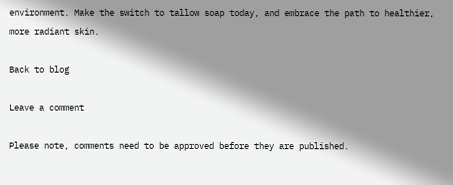environment. Make the switch to tallow soap today, and embrace the path to healthier, more radiant skin.

Back to blog

Leave a comment

Please note, comments need to be approved before they are published.